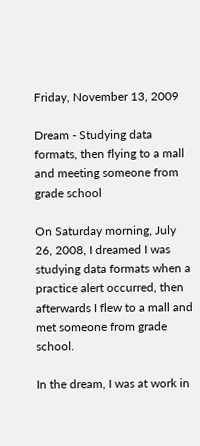Friday, November 13, 2009

Dream - Studying data formats, then flying to a mall and meeting someone from grade school

On Saturday morning, July 26, 2008, I dreamed I was studying data formats when a practice alert occurred, then afterwards I flew to a mall and met someone from grade school.

In the dream, I was at work in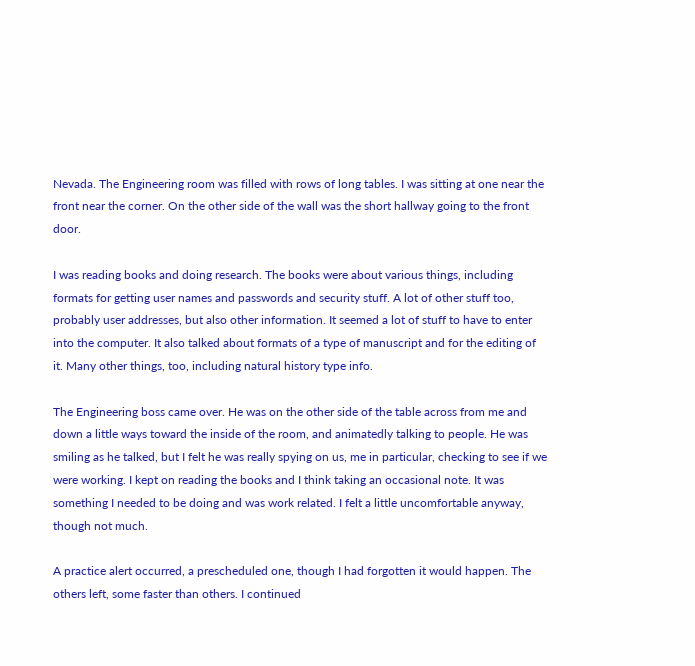Nevada. The Engineering room was filled with rows of long tables. I was sitting at one near the front near the corner. On the other side of the wall was the short hallway going to the front door.

I was reading books and doing research. The books were about various things, including formats for getting user names and passwords and security stuff. A lot of other stuff too, probably user addresses, but also other information. It seemed a lot of stuff to have to enter into the computer. It also talked about formats of a type of manuscript and for the editing of it. Many other things, too, including natural history type info.

The Engineering boss came over. He was on the other side of the table across from me and down a little ways toward the inside of the room, and animatedly talking to people. He was smiling as he talked, but I felt he was really spying on us, me in particular, checking to see if we were working. I kept on reading the books and I think taking an occasional note. It was something I needed to be doing and was work related. I felt a little uncomfortable anyway, though not much.

A practice alert occurred, a prescheduled one, though I had forgotten it would happen. The others left, some faster than others. I continued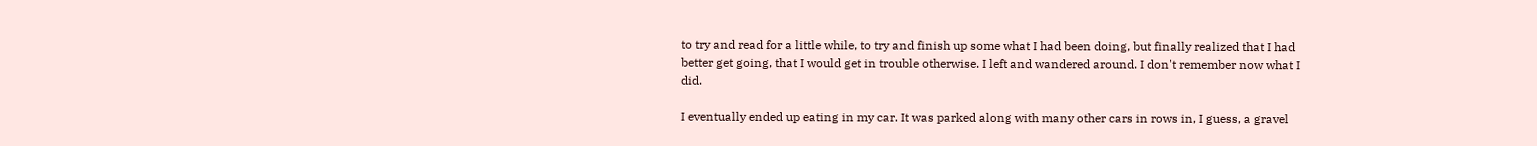to try and read for a little while, to try and finish up some what I had been doing, but finally realized that I had better get going, that I would get in trouble otherwise. I left and wandered around. I don't remember now what I did.

I eventually ended up eating in my car. It was parked along with many other cars in rows in, I guess, a gravel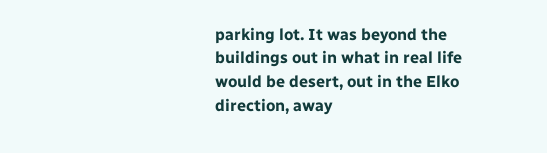parking lot. It was beyond the buildings out in what in real life would be desert, out in the Elko direction, away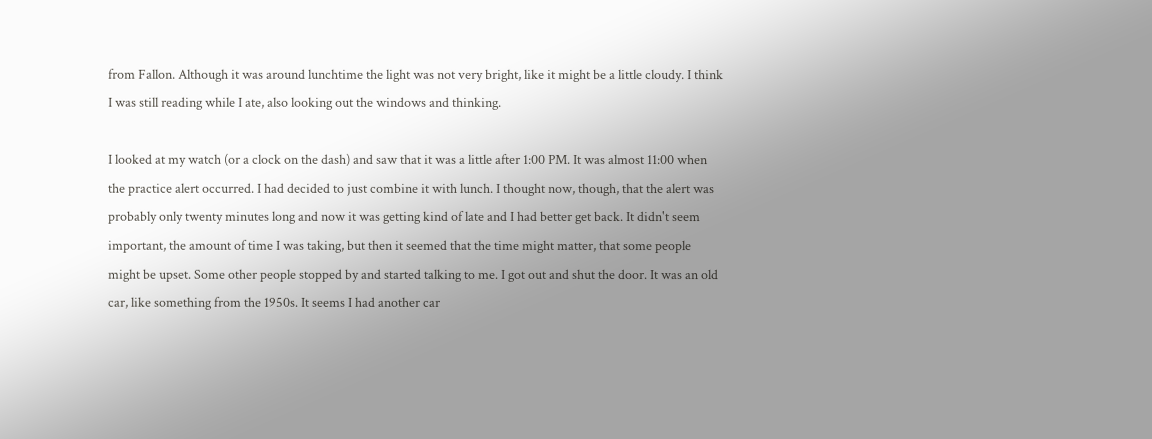from Fallon. Although it was around lunchtime the light was not very bright, like it might be a little cloudy. I think I was still reading while I ate, also looking out the windows and thinking.

I looked at my watch (or a clock on the dash) and saw that it was a little after 1:00 PM. It was almost 11:00 when the practice alert occurred. I had decided to just combine it with lunch. I thought now, though, that the alert was probably only twenty minutes long and now it was getting kind of late and I had better get back. It didn't seem important, the amount of time I was taking, but then it seemed that the time might matter, that some people might be upset. Some other people stopped by and started talking to me. I got out and shut the door. It was an old car, like something from the 1950s. It seems I had another car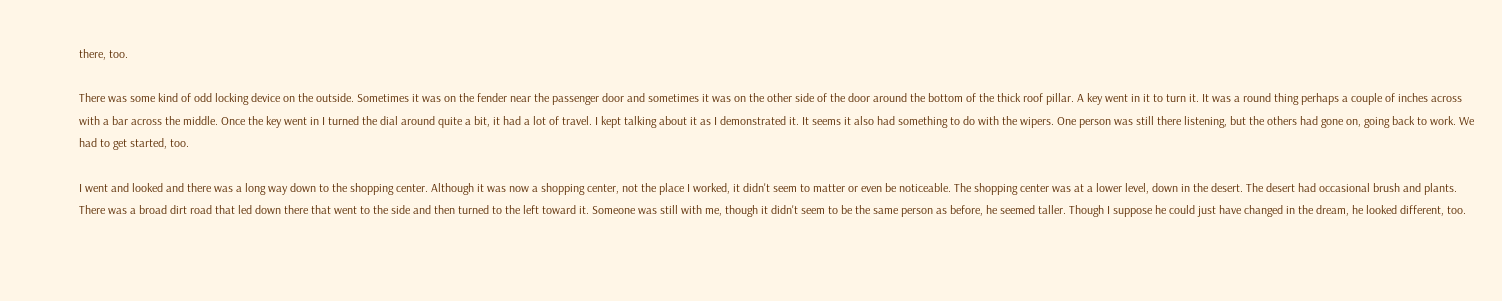there, too.

There was some kind of odd locking device on the outside. Sometimes it was on the fender near the passenger door and sometimes it was on the other side of the door around the bottom of the thick roof pillar. A key went in it to turn it. It was a round thing perhaps a couple of inches across with a bar across the middle. Once the key went in I turned the dial around quite a bit, it had a lot of travel. I kept talking about it as I demonstrated it. It seems it also had something to do with the wipers. One person was still there listening, but the others had gone on, going back to work. We had to get started, too.

I went and looked and there was a long way down to the shopping center. Although it was now a shopping center, not the place I worked, it didn't seem to matter or even be noticeable. The shopping center was at a lower level, down in the desert. The desert had occasional brush and plants. There was a broad dirt road that led down there that went to the side and then turned to the left toward it. Someone was still with me, though it didn't seem to be the same person as before, he seemed taller. Though I suppose he could just have changed in the dream, he looked different, too.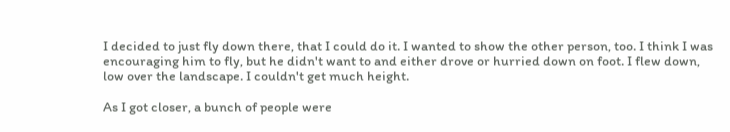I decided to just fly down there, that I could do it. I wanted to show the other person, too. I think I was encouraging him to fly, but he didn't want to and either drove or hurried down on foot. I flew down, low over the landscape. I couldn't get much height.

As I got closer, a bunch of people were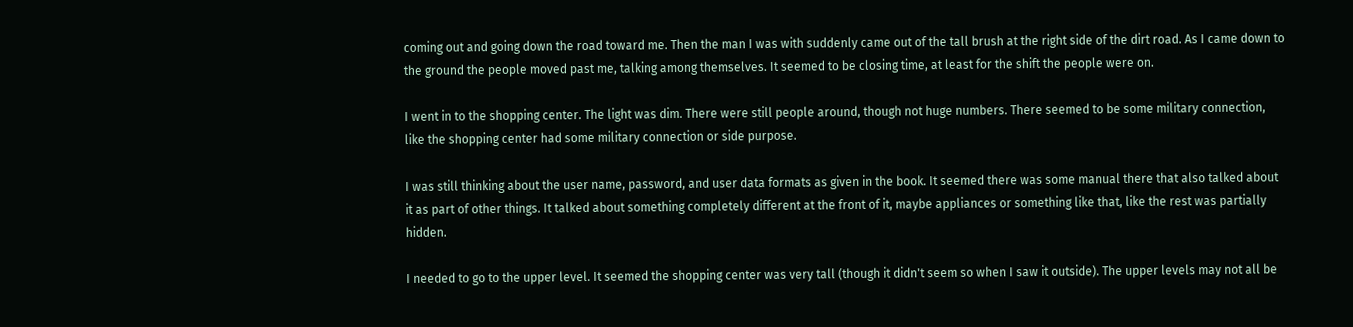coming out and going down the road toward me. Then the man I was with suddenly came out of the tall brush at the right side of the dirt road. As I came down to the ground the people moved past me, talking among themselves. It seemed to be closing time, at least for the shift the people were on.

I went in to the shopping center. The light was dim. There were still people around, though not huge numbers. There seemed to be some military connection, like the shopping center had some military connection or side purpose.

I was still thinking about the user name, password, and user data formats as given in the book. It seemed there was some manual there that also talked about it as part of other things. It talked about something completely different at the front of it, maybe appliances or something like that, like the rest was partially hidden.

I needed to go to the upper level. It seemed the shopping center was very tall (though it didn't seem so when I saw it outside). The upper levels may not all be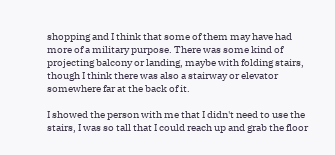shopping and I think that some of them may have had more of a military purpose. There was some kind of projecting balcony or landing, maybe with folding stairs, though I think there was also a stairway or elevator somewhere far at the back of it.

I showed the person with me that I didn't need to use the stairs, I was so tall that I could reach up and grab the floor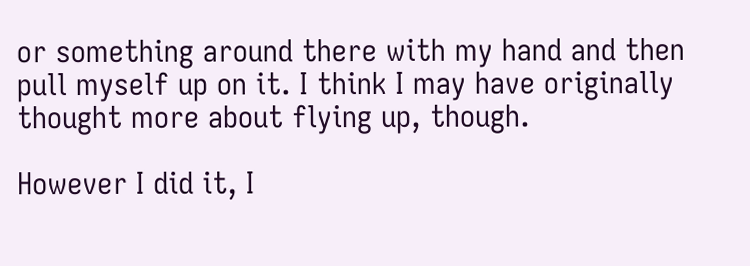or something around there with my hand and then pull myself up on it. I think I may have originally thought more about flying up, though.

However I did it, I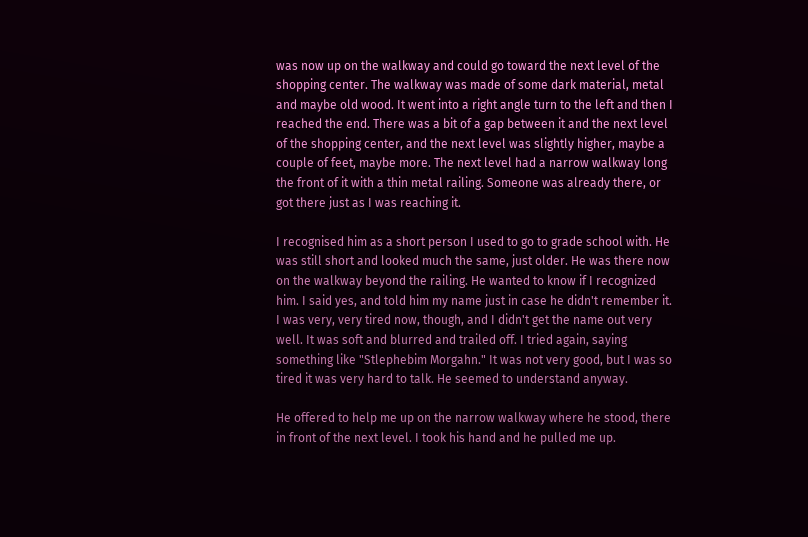was now up on the walkway and could go toward the next level of the shopping center. The walkway was made of some dark material, metal and maybe old wood. It went into a right angle turn to the left and then I reached the end. There was a bit of a gap between it and the next level of the shopping center, and the next level was slightly higher, maybe a couple of feet, maybe more. The next level had a narrow walkway long the front of it with a thin metal railing. Someone was already there, or got there just as I was reaching it.

I recognised him as a short person I used to go to grade school with. He was still short and looked much the same, just older. He was there now on the walkway beyond the railing. He wanted to know if I recognized him. I said yes, and told him my name just in case he didn't remember it. I was very, very tired now, though, and I didn't get the name out very well. It was soft and blurred and trailed off. I tried again, saying something like "Stlephebim Morgahn." It was not very good, but I was so tired it was very hard to talk. He seemed to understand anyway.

He offered to help me up on the narrow walkway where he stood, there in front of the next level. I took his hand and he pulled me up.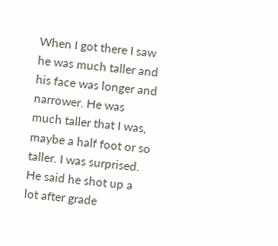When I got there I saw he was much taller and his face was longer and narrower. He was much taller that I was, maybe a half foot or so taller. I was surprised. He said he shot up a lot after grade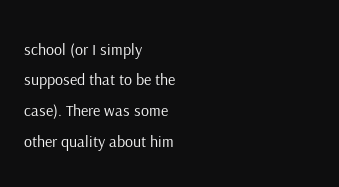school (or I simply supposed that to be the case). There was some other quality about him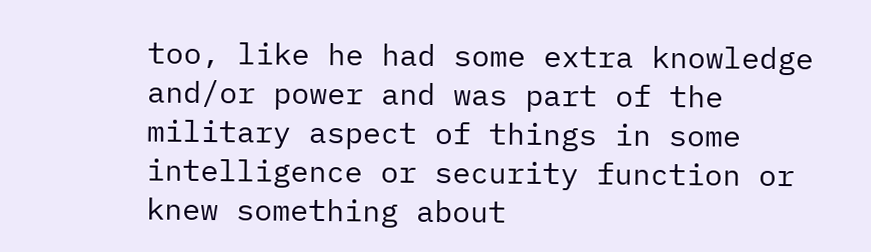too, like he had some extra knowledge and/or power and was part of the military aspect of things in some intelligence or security function or knew something about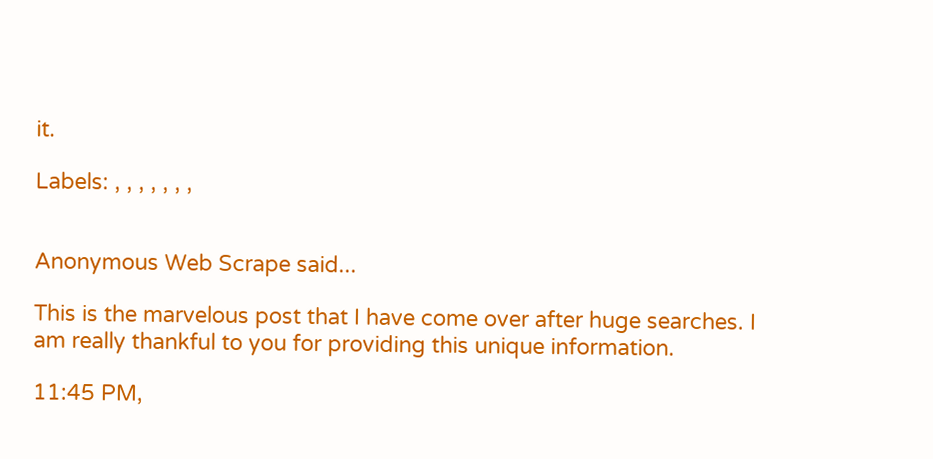it.

Labels: , , , , , , ,


Anonymous Web Scrape said...

This is the marvelous post that I have come over after huge searches. I am really thankful to you for providing this unique information.

11:45 PM,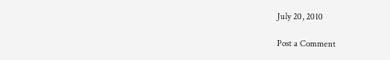July 20, 2010

Post a Comment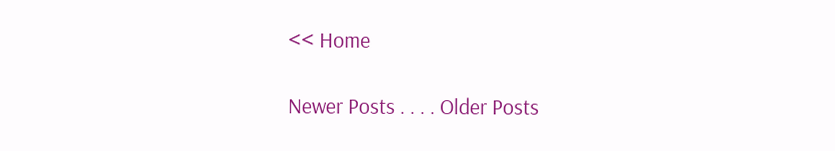<< Home

Newer Posts . . . . Older Posts